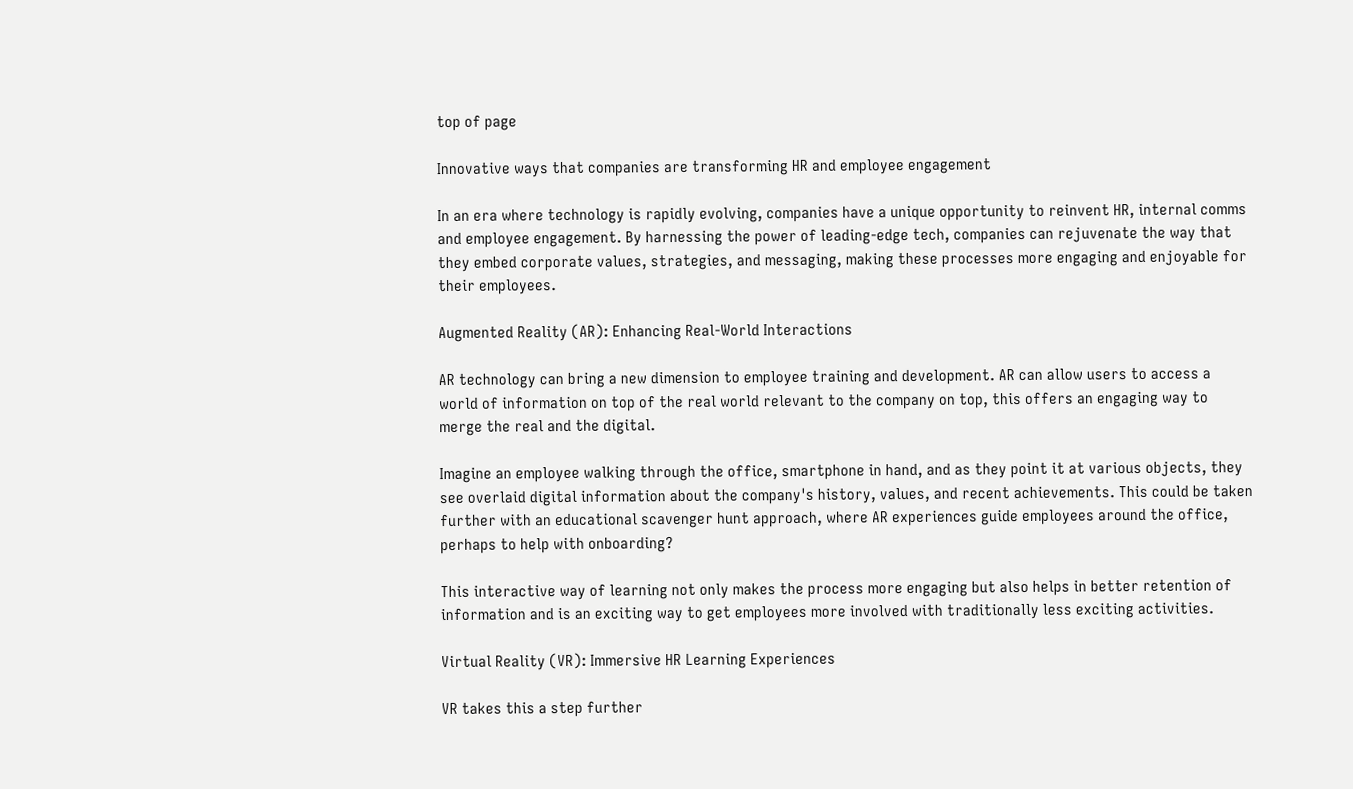top of page

Innovative ways that companies are transforming HR and employee engagement

In an era where technology is rapidly evolving, companies have a unique opportunity to reinvent HR, internal comms and employee engagement. By harnessing the power of leading-edge tech, companies can rejuvenate the way that they embed corporate values, strategies, and messaging, making these processes more engaging and enjoyable for their employees.

Augmented Reality (AR): Enhancing Real-World Interactions

AR technology can bring a new dimension to employee training and development. AR can allow users to access a world of information on top of the real world relevant to the company on top, this offers an engaging way to merge the real and the digital.

Imagine an employee walking through the office, smartphone in hand, and as they point it at various objects, they see overlaid digital information about the company's history, values, and recent achievements. This could be taken further with an educational scavenger hunt approach, where AR experiences guide employees around the office, perhaps to help with onboarding?

This interactive way of learning not only makes the process more engaging but also helps in better retention of information and is an exciting way to get employees more involved with traditionally less exciting activities.

Virtual Reality (VR): Immersive HR Learning Experiences

VR takes this a step further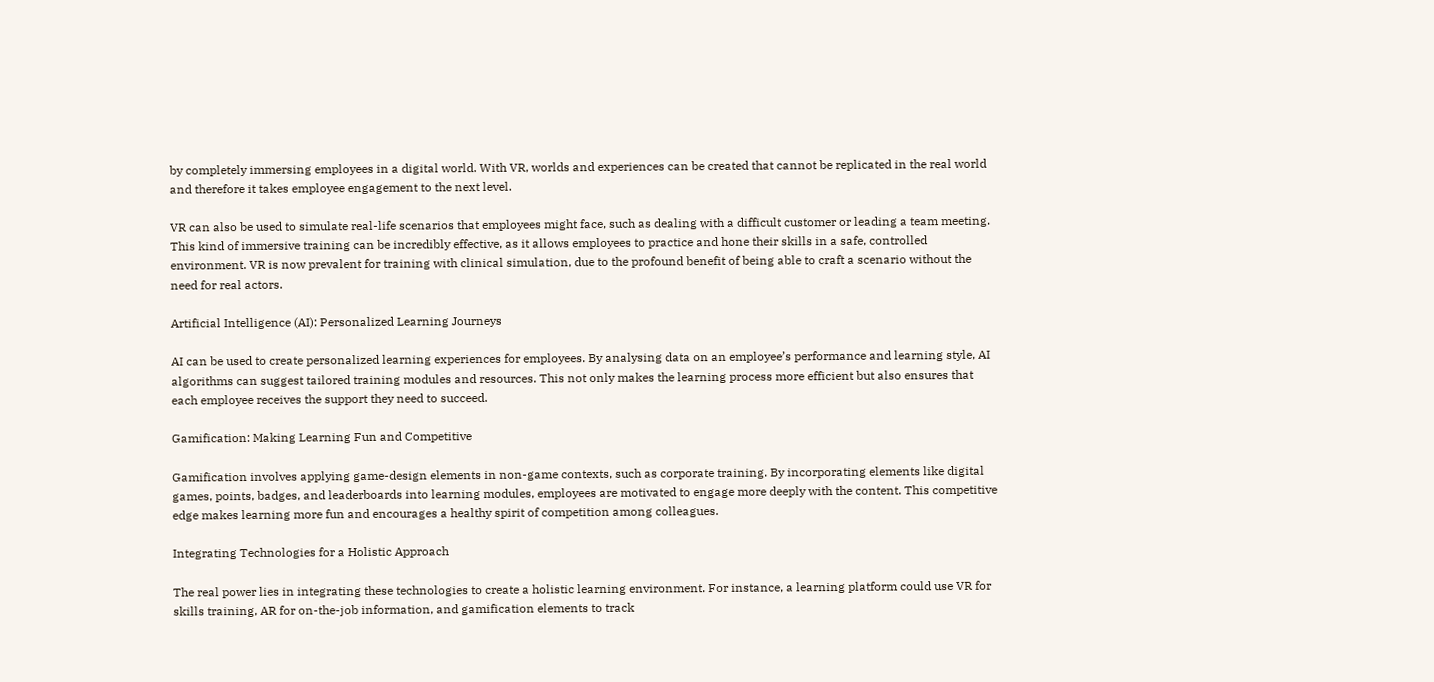by completely immersing employees in a digital world. With VR, worlds and experiences can be created that cannot be replicated in the real world and therefore it takes employee engagement to the next level.

VR can also be used to simulate real-life scenarios that employees might face, such as dealing with a difficult customer or leading a team meeting. This kind of immersive training can be incredibly effective, as it allows employees to practice and hone their skills in a safe, controlled environment. VR is now prevalent for training with clinical simulation, due to the profound benefit of being able to craft a scenario without the need for real actors.

Artificial Intelligence (AI): Personalized Learning Journeys

AI can be used to create personalized learning experiences for employees. By analysing data on an employee’s performance and learning style, AI algorithms can suggest tailored training modules and resources. This not only makes the learning process more efficient but also ensures that each employee receives the support they need to succeed.

Gamification: Making Learning Fun and Competitive

Gamification involves applying game-design elements in non-game contexts, such as corporate training. By incorporating elements like digital games, points, badges, and leaderboards into learning modules, employees are motivated to engage more deeply with the content. This competitive edge makes learning more fun and encourages a healthy spirit of competition among colleagues.

Integrating Technologies for a Holistic Approach

The real power lies in integrating these technologies to create a holistic learning environment. For instance, a learning platform could use VR for skills training, AR for on-the-job information, and gamification elements to track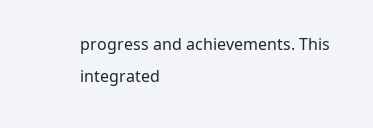progress and achievements. This integrated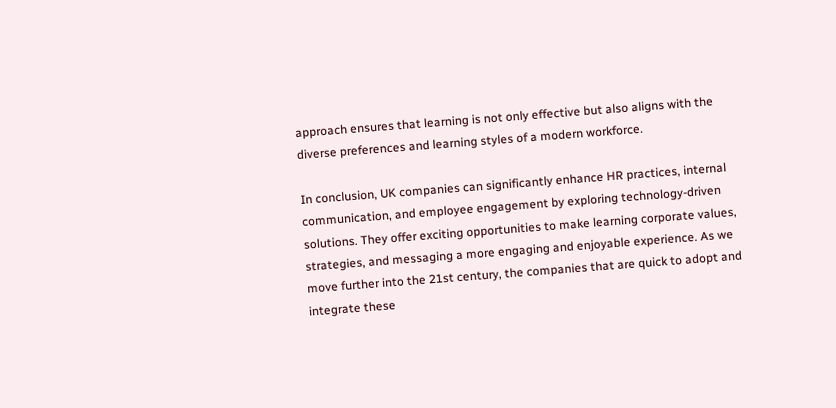approach ensures that learning is not only effective but also aligns with the diverse preferences and learning styles of a modern workforce.

In conclusion, UK companies can significantly enhance HR practices, internal communication, and employee engagement by exploring technology-driven solutions. They offer exciting opportunities to make learning corporate values, strategies, and messaging a more engaging and enjoyable experience. As we move further into the 21st century, the companies that are quick to adopt and integrate these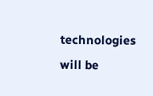technologies will be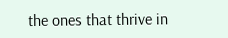the ones that thrive in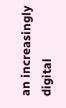an increasingly digital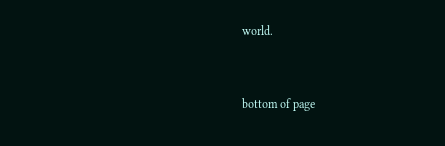world.


bottom of page